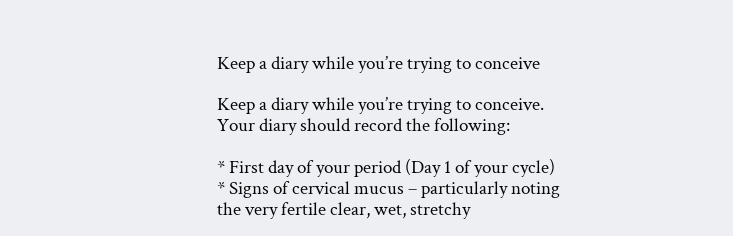Keep a diary while you’re trying to conceive

Keep a diary while you’re trying to conceive. Your diary should record the following:

* First day of your period (Day 1 of your cycle)
* Signs of cervical mucus – particularly noting the very fertile clear, wet, stretchy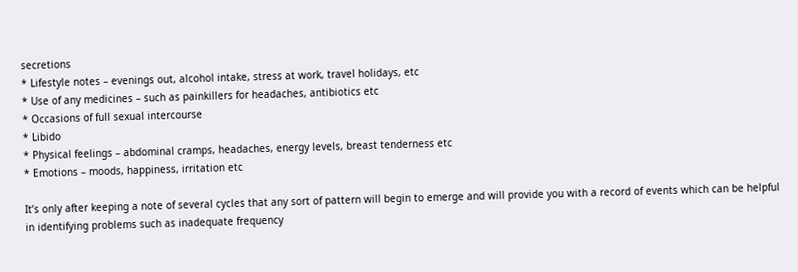secretions
* Lifestyle notes – evenings out, alcohol intake, stress at work, travel holidays, etc
* Use of any medicines – such as painkillers for headaches, antibiotics etc
* Occasions of full sexual intercourse
* Libido
* Physical feelings – abdominal cramps, headaches, energy levels, breast tenderness etc
* Emotions – moods, happiness, irritation etc

It’s only after keeping a note of several cycles that any sort of pattern will begin to emerge and will provide you with a record of events which can be helpful in identifying problems such as inadequate frequency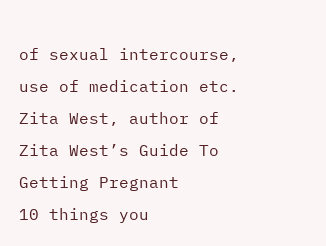of sexual intercourse, use of medication etc.
Zita West, author of Zita West’s Guide To Getting Pregnant
10 things you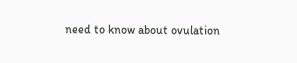need to know about ovulation